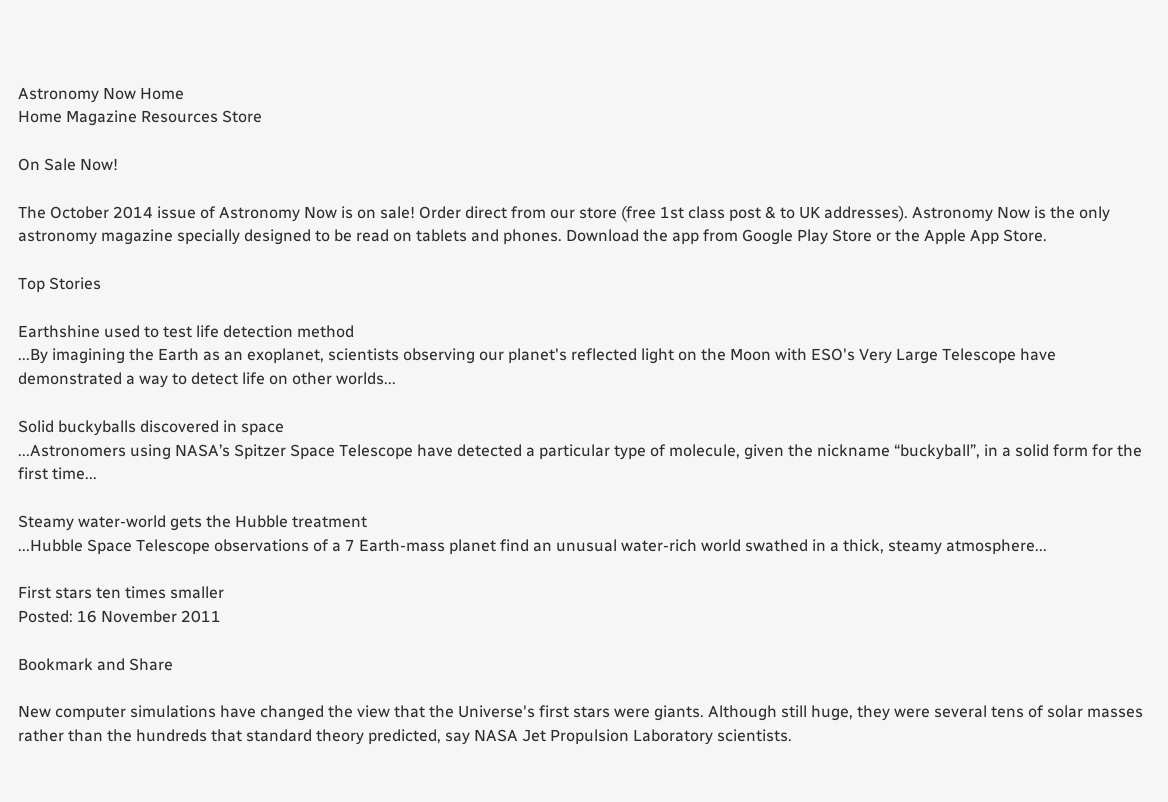Astronomy Now Home
Home Magazine Resources Store

On Sale Now!

The October 2014 issue of Astronomy Now is on sale! Order direct from our store (free 1st class post & to UK addresses). Astronomy Now is the only astronomy magazine specially designed to be read on tablets and phones. Download the app from Google Play Store or the Apple App Store.

Top Stories

Earthshine used to test life detection method
...By imagining the Earth as an exoplanet, scientists observing our planet's reflected light on the Moon with ESO's Very Large Telescope have demonstrated a way to detect life on other worlds...

Solid buckyballs discovered in space
...Astronomers using NASA’s Spitzer Space Telescope have detected a particular type of molecule, given the nickname “buckyball”, in a solid form for the first time...

Steamy water-world gets the Hubble treatment
...Hubble Space Telescope observations of a 7 Earth-mass planet find an unusual water-rich world swathed in a thick, steamy atmosphere...

First stars ten times smaller
Posted: 16 November 2011

Bookmark and Share

New computer simulations have changed the view that the Universe's first stars were giants. Although still huge, they were several tens of solar masses rather than the hundreds that standard theory predicted, say NASA Jet Propulsion Laboratory scientists.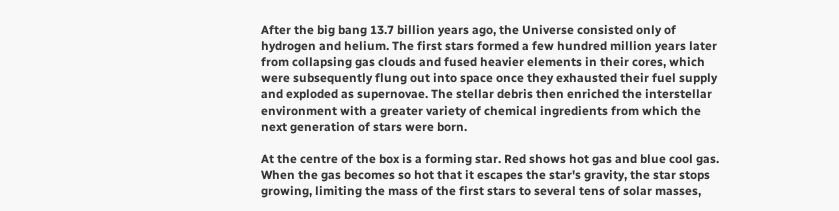After the big bang 13.7 billion years ago, the Universe consisted only of hydrogen and helium. The first stars formed a few hundred million years later from collapsing gas clouds and fused heavier elements in their cores, which were subsequently flung out into space once they exhausted their fuel supply and exploded as supernovae. The stellar debris then enriched the interstellar environment with a greater variety of chemical ingredients from which the next generation of stars were born.

At the centre of the box is a forming star. Red shows hot gas and blue cool gas. When the gas becomes so hot that it escapes the star's gravity, the star stops growing, limiting the mass of the first stars to several tens of solar masses,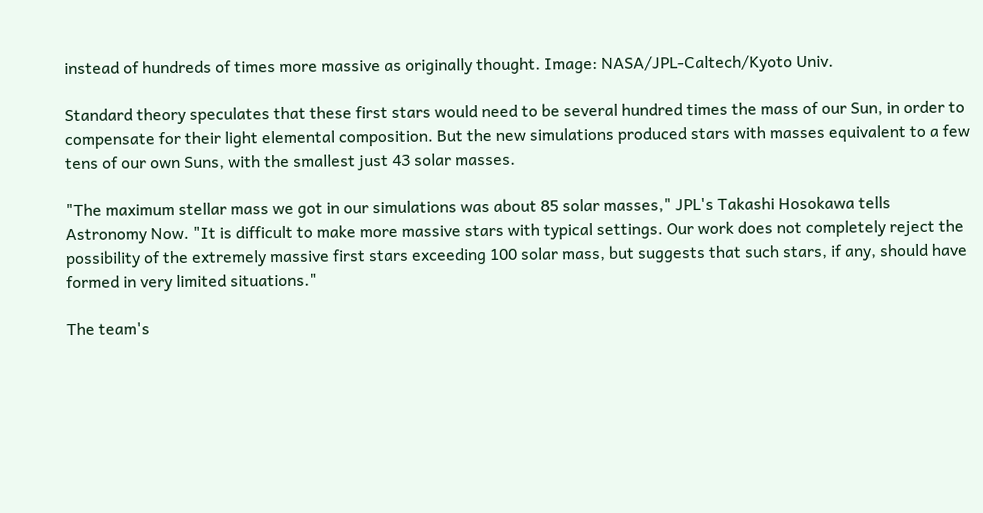instead of hundreds of times more massive as originally thought. Image: NASA/JPL-Caltech/Kyoto Univ.

Standard theory speculates that these first stars would need to be several hundred times the mass of our Sun, in order to compensate for their light elemental composition. But the new simulations produced stars with masses equivalent to a few tens of our own Suns, with the smallest just 43 solar masses.

"The maximum stellar mass we got in our simulations was about 85 solar masses," JPL's Takashi Hosokawa tells Astronomy Now. "It is difficult to make more massive stars with typical settings. Our work does not completely reject the possibility of the extremely massive first stars exceeding 100 solar mass, but suggests that such stars, if any, should have formed in very limited situations."

The team's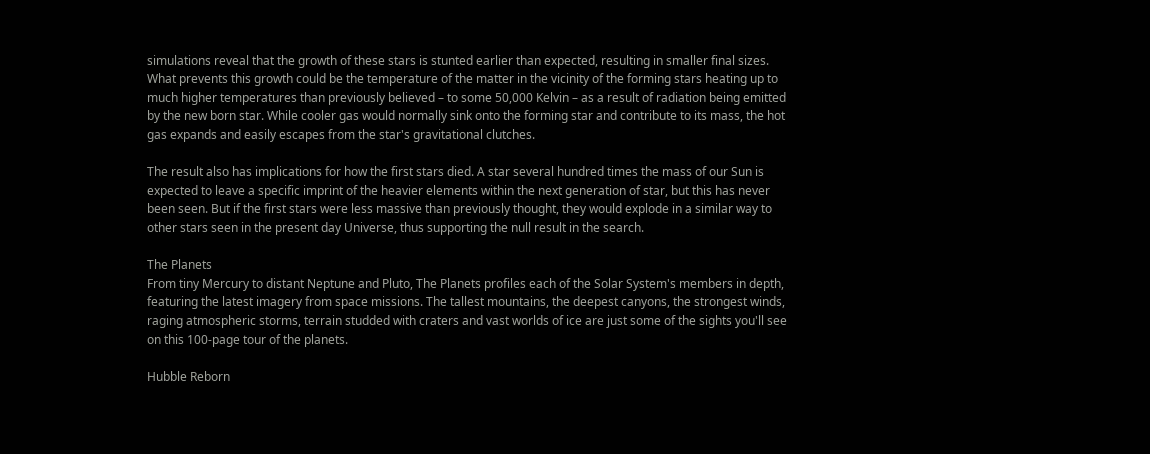simulations reveal that the growth of these stars is stunted earlier than expected, resulting in smaller final sizes. What prevents this growth could be the temperature of the matter in the vicinity of the forming stars heating up to much higher temperatures than previously believed – to some 50,000 Kelvin – as a result of radiation being emitted by the new born star. While cooler gas would normally sink onto the forming star and contribute to its mass, the hot gas expands and easily escapes from the star's gravitational clutches.

The result also has implications for how the first stars died. A star several hundred times the mass of our Sun is expected to leave a specific imprint of the heavier elements within the next generation of star, but this has never been seen. But if the first stars were less massive than previously thought, they would explode in a similar way to other stars seen in the present day Universe, thus supporting the null result in the search.

The Planets
From tiny Mercury to distant Neptune and Pluto, The Planets profiles each of the Solar System's members in depth, featuring the latest imagery from space missions. The tallest mountains, the deepest canyons, the strongest winds, raging atmospheric storms, terrain studded with craters and vast worlds of ice are just some of the sights you'll see on this 100-page tour of the planets.

Hubble Reborn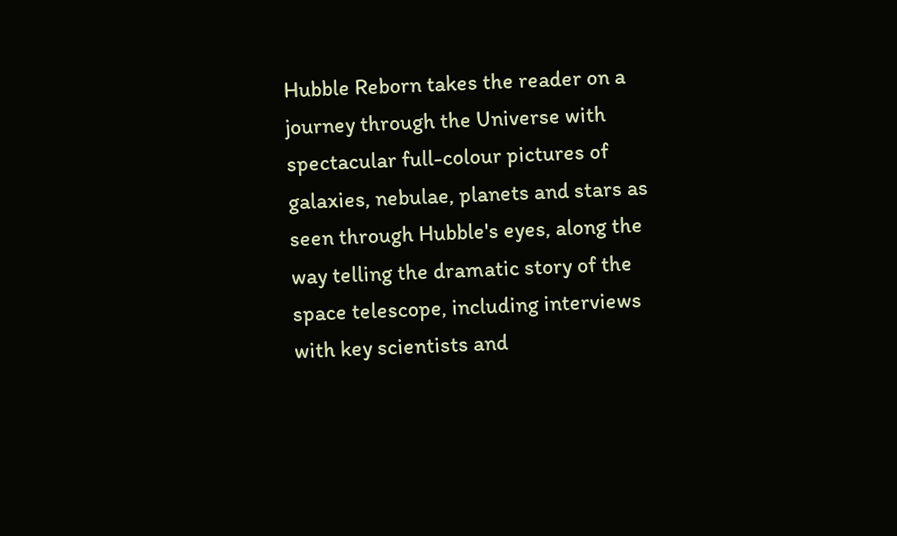Hubble Reborn takes the reader on a journey through the Universe with spectacular full-colour pictures of galaxies, nebulae, planets and stars as seen through Hubble's eyes, along the way telling the dramatic story of the space telescope, including interviews with key scientists and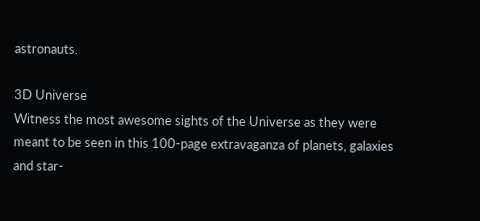astronauts.

3D Universe
Witness the most awesome sights of the Universe as they were meant to be seen in this 100-page extravaganza of planets, galaxies and star-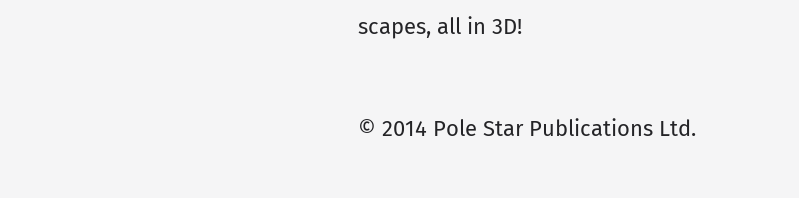scapes, all in 3D!


© 2014 Pole Star Publications Ltd.